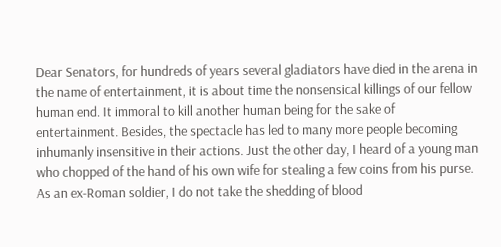Dear Senators, for hundreds of years several gladiators have died in the arena in the name of entertainment, it is about time the nonsensical killings of our fellow human end. It immoral to kill another human being for the sake of entertainment. Besides, the spectacle has led to many more people becoming inhumanly insensitive in their actions. Just the other day, I heard of a young man who chopped of the hand of his own wife for stealing a few coins from his purse.
As an ex-Roman soldier, I do not take the shedding of blood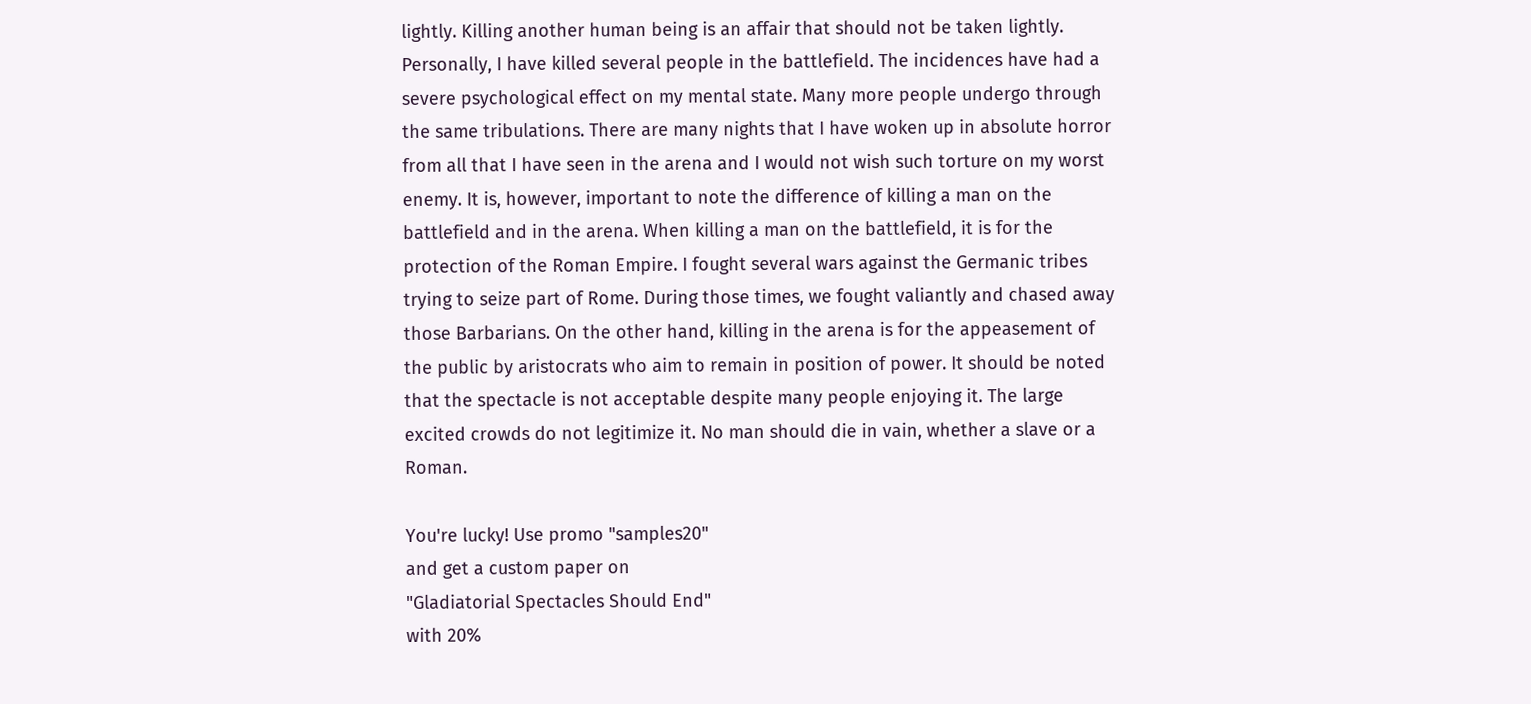lightly. Killing another human being is an affair that should not be taken lightly. Personally, I have killed several people in the battlefield. The incidences have had a severe psychological effect on my mental state. Many more people undergo through the same tribulations. There are many nights that I have woken up in absolute horror from all that I have seen in the arena and I would not wish such torture on my worst enemy. It is, however, important to note the difference of killing a man on the battlefield and in the arena. When killing a man on the battlefield, it is for the protection of the Roman Empire. I fought several wars against the Germanic tribes trying to seize part of Rome. During those times, we fought valiantly and chased away those Barbarians. On the other hand, killing in the arena is for the appeasement of the public by aristocrats who aim to remain in position of power. It should be noted that the spectacle is not acceptable despite many people enjoying it. The large excited crowds do not legitimize it. No man should die in vain, whether a slave or a Roman.

You're lucky! Use promo "samples20"
and get a custom paper on
"Gladiatorial Spectacles Should End"
with 20%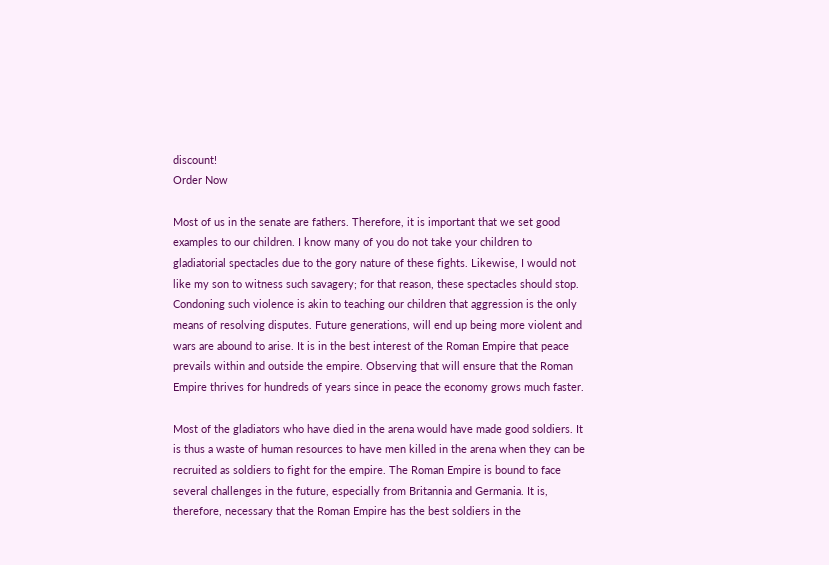discount!
Order Now

Most of us in the senate are fathers. Therefore, it is important that we set good examples to our children. I know many of you do not take your children to gladiatorial spectacles due to the gory nature of these fights. Likewise, I would not like my son to witness such savagery; for that reason, these spectacles should stop. Condoning such violence is akin to teaching our children that aggression is the only means of resolving disputes. Future generations, will end up being more violent and wars are abound to arise. It is in the best interest of the Roman Empire that peace prevails within and outside the empire. Observing that will ensure that the Roman Empire thrives for hundreds of years since in peace the economy grows much faster.

Most of the gladiators who have died in the arena would have made good soldiers. It is thus a waste of human resources to have men killed in the arena when they can be recruited as soldiers to fight for the empire. The Roman Empire is bound to face several challenges in the future, especially from Britannia and Germania. It is, therefore, necessary that the Roman Empire has the best soldiers in the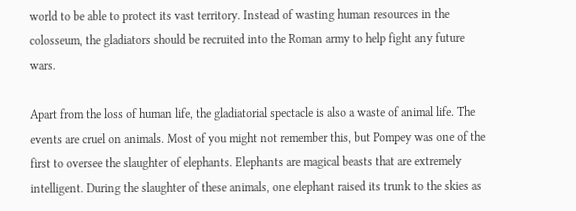world to be able to protect its vast territory. Instead of wasting human resources in the colosseum, the gladiators should be recruited into the Roman army to help fight any future wars.

Apart from the loss of human life, the gladiatorial spectacle is also a waste of animal life. The events are cruel on animals. Most of you might not remember this, but Pompey was one of the first to oversee the slaughter of elephants. Elephants are magical beasts that are extremely intelligent. During the slaughter of these animals, one elephant raised its trunk to the skies as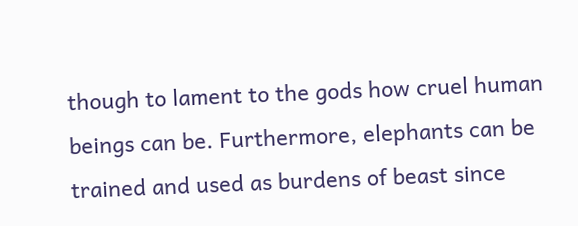though to lament to the gods how cruel human beings can be. Furthermore, elephants can be trained and used as burdens of beast since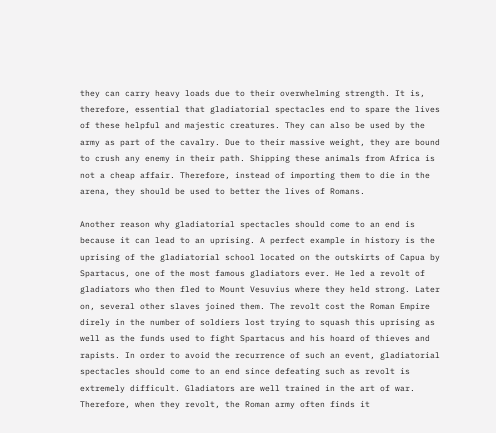they can carry heavy loads due to their overwhelming strength. It is, therefore, essential that gladiatorial spectacles end to spare the lives of these helpful and majestic creatures. They can also be used by the army as part of the cavalry. Due to their massive weight, they are bound to crush any enemy in their path. Shipping these animals from Africa is not a cheap affair. Therefore, instead of importing them to die in the arena, they should be used to better the lives of Romans.

Another reason why gladiatorial spectacles should come to an end is because it can lead to an uprising. A perfect example in history is the uprising of the gladiatorial school located on the outskirts of Capua by Spartacus, one of the most famous gladiators ever. He led a revolt of gladiators who then fled to Mount Vesuvius where they held strong. Later on, several other slaves joined them. The revolt cost the Roman Empire direly in the number of soldiers lost trying to squash this uprising as well as the funds used to fight Spartacus and his hoard of thieves and rapists. In order to avoid the recurrence of such an event, gladiatorial spectacles should come to an end since defeating such as revolt is extremely difficult. Gladiators are well trained in the art of war. Therefore, when they revolt, the Roman army often finds it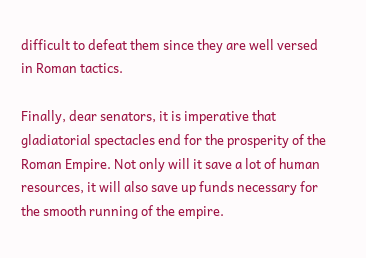difficult to defeat them since they are well versed in Roman tactics.

Finally, dear senators, it is imperative that gladiatorial spectacles end for the prosperity of the Roman Empire. Not only will it save a lot of human resources, it will also save up funds necessary for the smooth running of the empire.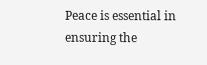Peace is essential in ensuring the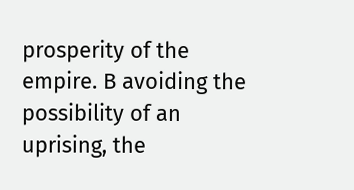prosperity of the empire. B avoiding the possibility of an uprising, the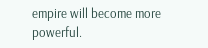empire will become more powerful.